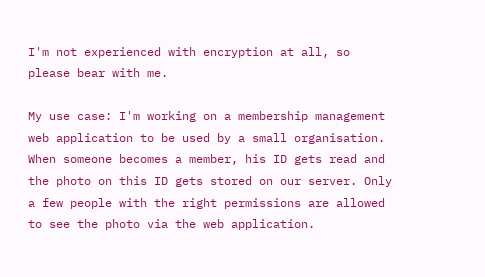I'm not experienced with encryption at all, so please bear with me.

My use case: I'm working on a membership management web application to be used by a small organisation. When someone becomes a member, his ID gets read and the photo on this ID gets stored on our server. Only a few people with the right permissions are allowed to see the photo via the web application.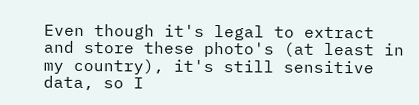Even though it's legal to extract and store these photo's (at least in my country), it's still sensitive data, so I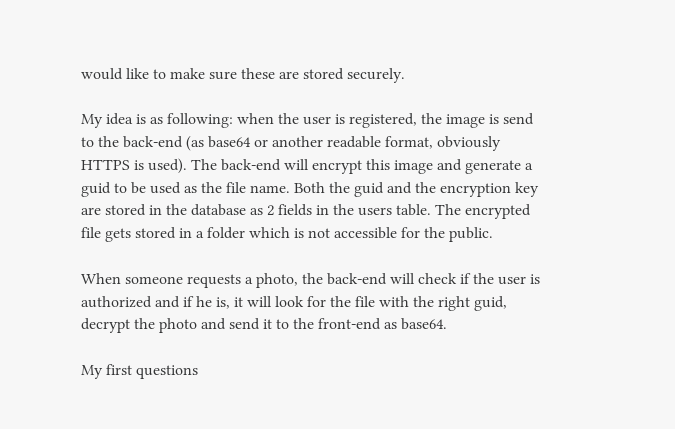would like to make sure these are stored securely.

My idea is as following: when the user is registered, the image is send to the back-end (as base64 or another readable format, obviously HTTPS is used). The back-end will encrypt this image and generate a guid to be used as the file name. Both the guid and the encryption key are stored in the database as 2 fields in the users table. The encrypted file gets stored in a folder which is not accessible for the public.

When someone requests a photo, the back-end will check if the user is authorized and if he is, it will look for the file with the right guid, decrypt the photo and send it to the front-end as base64.

My first questions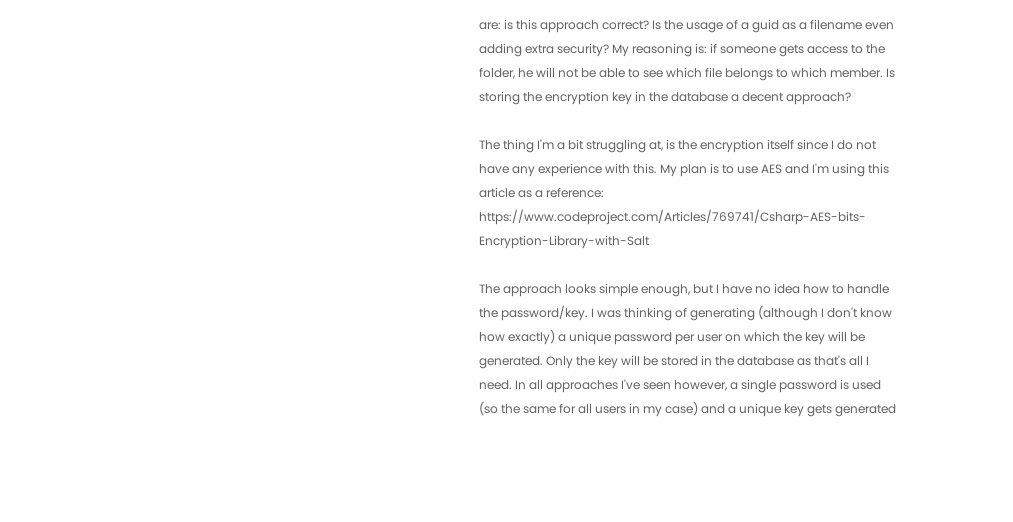are: is this approach correct? Is the usage of a guid as a filename even adding extra security? My reasoning is: if someone gets access to the folder, he will not be able to see which file belongs to which member. Is storing the encryption key in the database a decent approach?

The thing I'm a bit struggling at, is the encryption itself since I do not have any experience with this. My plan is to use AES and I'm using this article as a reference: https://www.codeproject.com/Articles/769741/Csharp-AES-bits-Encryption-Library-with-Salt

The approach looks simple enough, but I have no idea how to handle the password/key. I was thinking of generating (although I don't know how exactly) a unique password per user on which the key will be generated. Only the key will be stored in the database as that's all I need. In all approaches I've seen however, a single password is used (so the same for all users in my case) and a unique key gets generated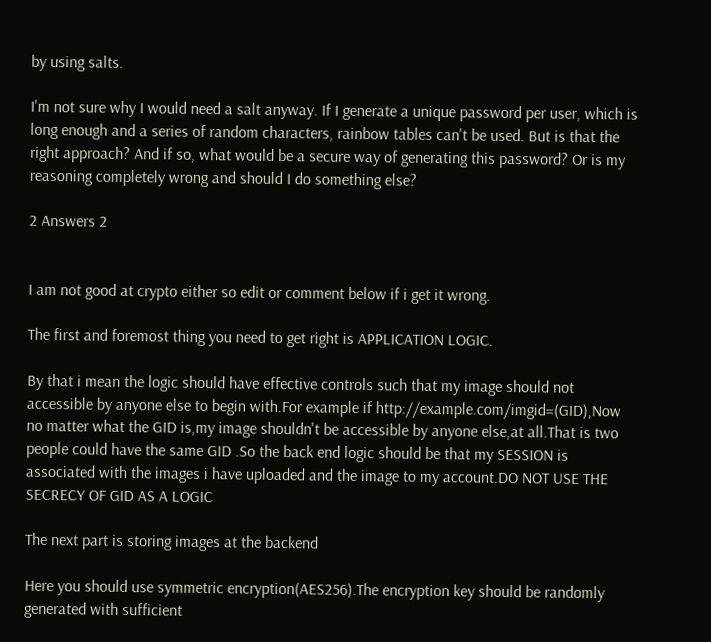by using salts.

I'm not sure why I would need a salt anyway. If I generate a unique password per user, which is long enough and a series of random characters, rainbow tables can't be used. But is that the right approach? And if so, what would be a secure way of generating this password? Or is my reasoning completely wrong and should I do something else?

2 Answers 2


I am not good at crypto either so edit or comment below if i get it wrong.

The first and foremost thing you need to get right is APPLICATION LOGIC.

By that i mean the logic should have effective controls such that my image should not accessible by anyone else to begin with.For example if http://example.com/imgid=(GID),Now no matter what the GID is,my image shouldn't be accessible by anyone else,at all.That is two people could have the same GID .So the back end logic should be that my SESSION is associated with the images i have uploaded and the image to my account.DO NOT USE THE SECRECY OF GID AS A LOGIC

The next part is storing images at the backend

Here you should use symmetric encryption(AES256).The encryption key should be randomly generated with sufficient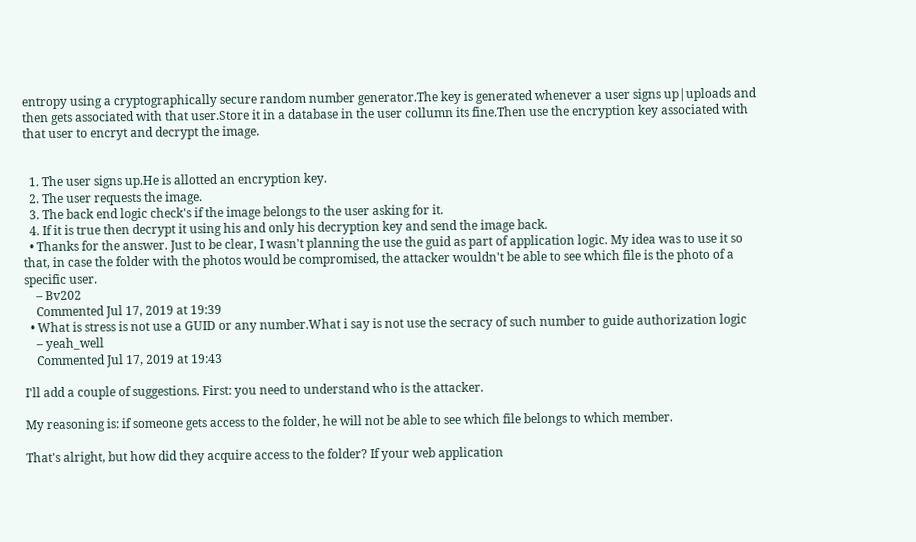entropy using a cryptographically secure random number generator.The key is generated whenever a user signs up|uploads and then gets associated with that user.Store it in a database in the user collumn its fine.Then use the encryption key associated with that user to encryt and decrypt the image.


  1. The user signs up.He is allotted an encryption key.
  2. The user requests the image.
  3. The back end logic check's if the image belongs to the user asking for it.
  4. If it is true then decrypt it using his and only his decryption key and send the image back.
  • Thanks for the answer. Just to be clear, I wasn't planning the use the guid as part of application logic. My idea was to use it so that, in case the folder with the photos would be compromised, the attacker wouldn't be able to see which file is the photo of a specific user.
    – Bv202
    Commented Jul 17, 2019 at 19:39
  • What is stress is not use a GUID or any number.What i say is not use the secracy of such number to guide authorization logic
    – yeah_well
    Commented Jul 17, 2019 at 19:43

I'll add a couple of suggestions. First: you need to understand who is the attacker.

My reasoning is: if someone gets access to the folder, he will not be able to see which file belongs to which member.

That's alright, but how did they acquire access to the folder? If your web application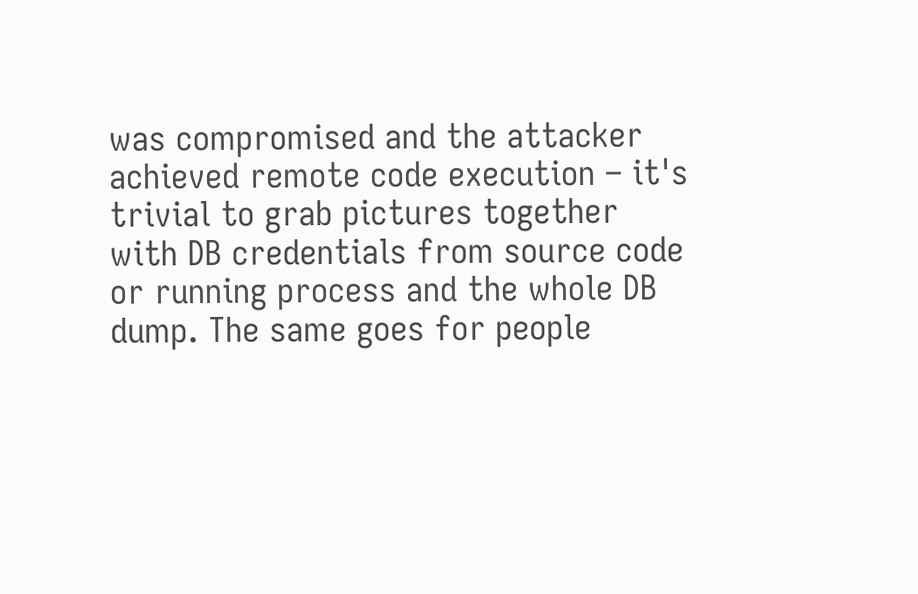was compromised and the attacker achieved remote code execution – it's trivial to grab pictures together with DB credentials from source code or running process and the whole DB dump. The same goes for people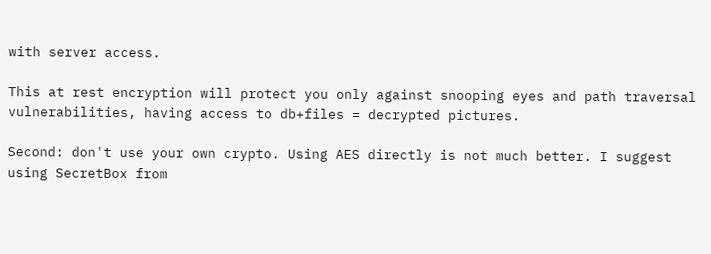with server access.

This at rest encryption will protect you only against snooping eyes and path traversal vulnerabilities, having access to db+files = decrypted pictures.

Second: don't use your own crypto. Using AES directly is not much better. I suggest using SecretBox from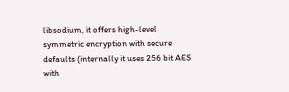libsodium, it offers high-level symmetric encryption with secure defaults (internally it uses 256 bit AES with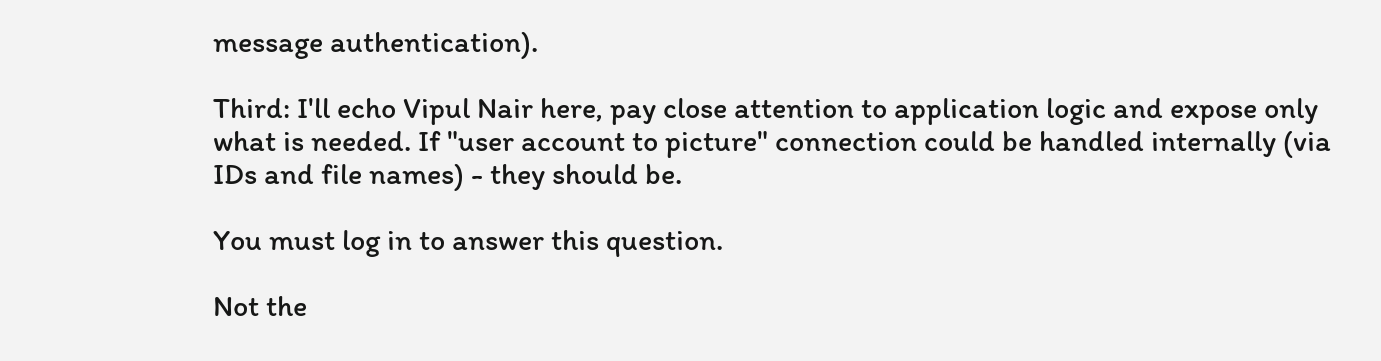message authentication).

Third: I'll echo Vipul Nair here, pay close attention to application logic and expose only what is needed. If "user account to picture" connection could be handled internally (via IDs and file names) - they should be.

You must log in to answer this question.

Not the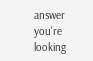answer you're looking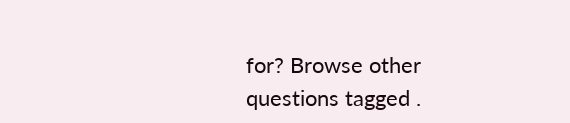for? Browse other questions tagged .